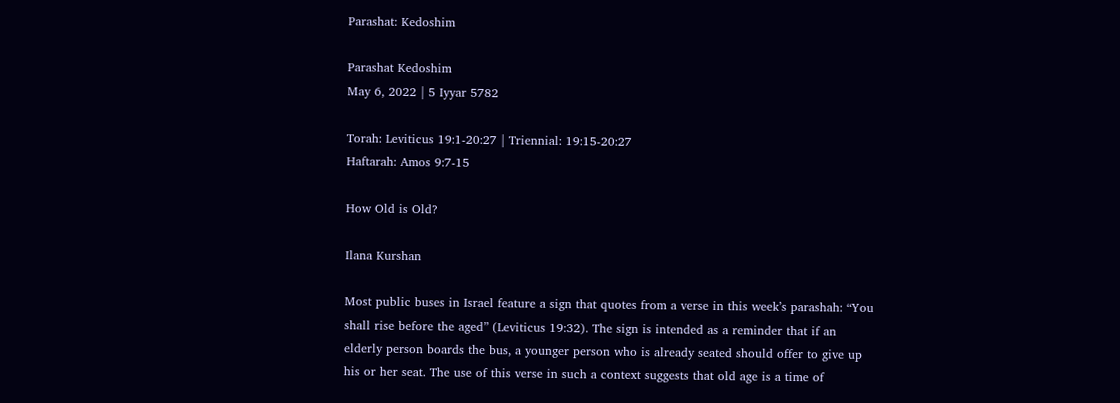Parashat: Kedoshim

Parashat Kedoshim
May 6, 2022 | 5 Iyyar 5782

Torah: Leviticus 19:1-20:27 | Triennial: 19:15-20:27
Haftarah: Amos 9:7-15

How Old is Old?

Ilana Kurshan

Most public buses in Israel feature a sign that quotes from a verse in this week’s parashah: “You shall rise before the aged” (Leviticus 19:32). The sign is intended as a reminder that if an elderly person boards the bus, a younger person who is already seated should offer to give up his or her seat. The use of this verse in such a context suggests that old age is a time of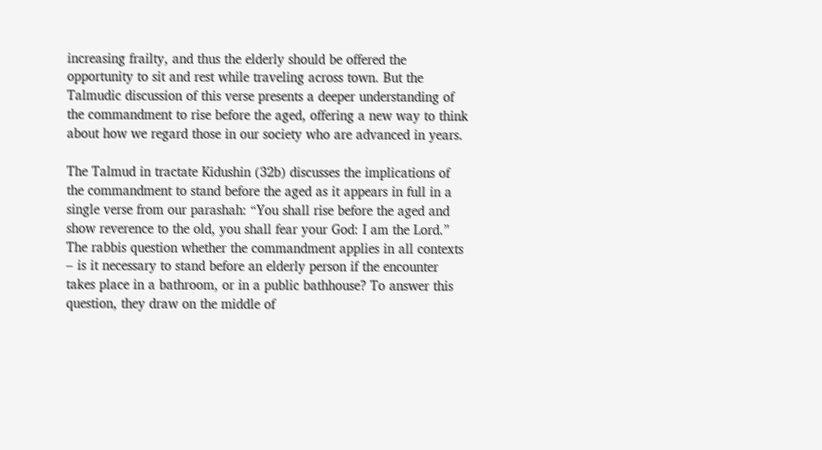increasing frailty, and thus the elderly should be offered the opportunity to sit and rest while traveling across town. But the Talmudic discussion of this verse presents a deeper understanding of the commandment to rise before the aged, offering a new way to think about how we regard those in our society who are advanced in years.

The Talmud in tractate Kidushin (32b) discusses the implications of the commandment to stand before the aged as it appears in full in a single verse from our parashah: “You shall rise before the aged and show reverence to the old, you shall fear your God: I am the Lord.” The rabbis question whether the commandment applies in all contexts – is it necessary to stand before an elderly person if the encounter takes place in a bathroom, or in a public bathhouse? To answer this question, they draw on the middle of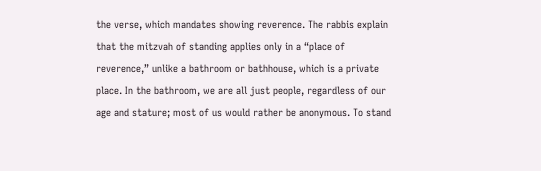the verse, which mandates showing reverence. The rabbis explain that the mitzvah of standing applies only in a “place of reverence,” unlike a bathroom or bathhouse, which is a private place. In the bathroom, we are all just people, regardless of our age and stature; most of us would rather be anonymous. To stand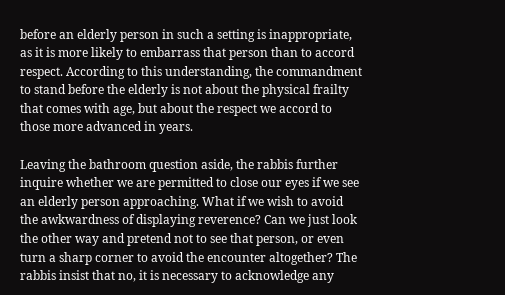before an elderly person in such a setting is inappropriate, as it is more likely to embarrass that person than to accord respect. According to this understanding, the commandment to stand before the elderly is not about the physical frailty that comes with age, but about the respect we accord to those more advanced in years.

Leaving the bathroom question aside, the rabbis further inquire whether we are permitted to close our eyes if we see an elderly person approaching. What if we wish to avoid the awkwardness of displaying reverence? Can we just look the other way and pretend not to see that person, or even turn a sharp corner to avoid the encounter altogether? The rabbis insist that no, it is necessary to acknowledge any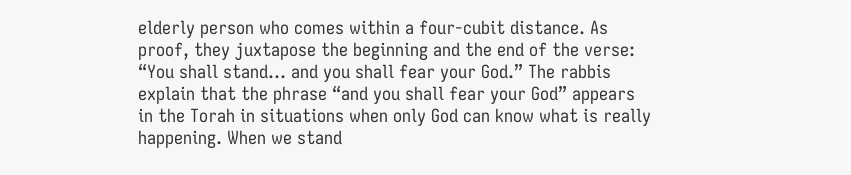elderly person who comes within a four-cubit distance. As proof, they juxtapose the beginning and the end of the verse: “You shall stand… and you shall fear your God.” The rabbis explain that the phrase “and you shall fear your God” appears in the Torah in situations when only God can know what is really happening. When we stand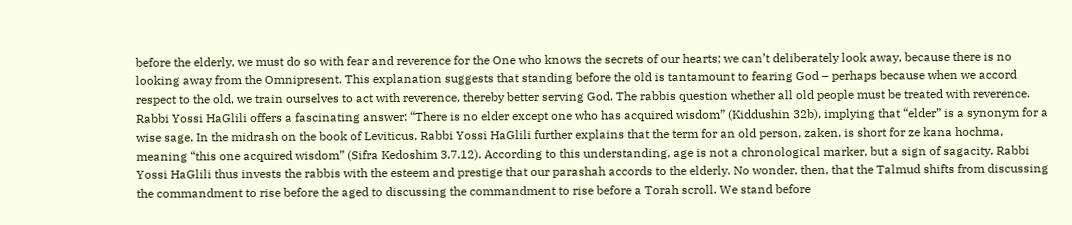before the elderly, we must do so with fear and reverence for the One who knows the secrets of our hearts; we can’t deliberately look away, because there is no looking away from the Omnipresent. This explanation suggests that standing before the old is tantamount to fearing God – perhaps because when we accord respect to the old, we train ourselves to act with reverence, thereby better serving God. The rabbis question whether all old people must be treated with reverence. Rabbi Yossi HaGlili offers a fascinating answer: “There is no elder except one who has acquired wisdom” (Kiddushin 32b), implying that “elder” is a synonym for a wise sage. In the midrash on the book of Leviticus, Rabbi Yossi HaGlili further explains that the term for an old person, zaken, is short for ze kana hochma, meaning “this one acquired wisdom” (Sifra Kedoshim 3.7.12). According to this understanding, age is not a chronological marker, but a sign of sagacity. Rabbi Yossi HaGlili thus invests the rabbis with the esteem and prestige that our parashah accords to the elderly. No wonder, then, that the Talmud shifts from discussing the commandment to rise before the aged to discussing the commandment to rise before a Torah scroll. We stand before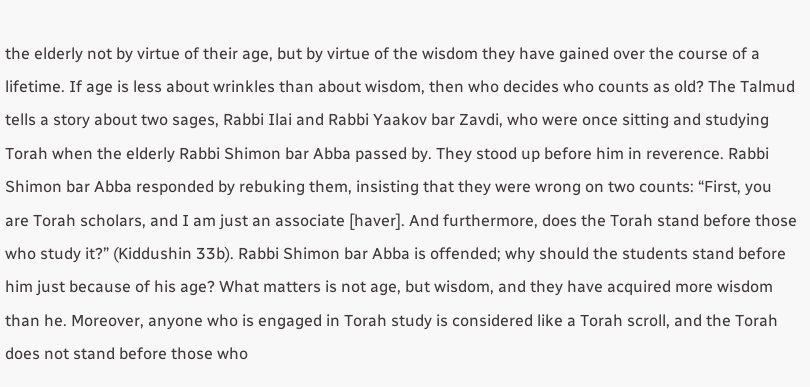the elderly not by virtue of their age, but by virtue of the wisdom they have gained over the course of a lifetime. If age is less about wrinkles than about wisdom, then who decides who counts as old? The Talmud tells a story about two sages, Rabbi Ilai and Rabbi Yaakov bar Zavdi, who were once sitting and studying Torah when the elderly Rabbi Shimon bar Abba passed by. They stood up before him in reverence. Rabbi Shimon bar Abba responded by rebuking them, insisting that they were wrong on two counts: “First, you are Torah scholars, and I am just an associate [haver]. And furthermore, does the Torah stand before those who study it?” (Kiddushin 33b). Rabbi Shimon bar Abba is offended; why should the students stand before him just because of his age? What matters is not age, but wisdom, and they have acquired more wisdom than he. Moreover, anyone who is engaged in Torah study is considered like a Torah scroll, and the Torah does not stand before those who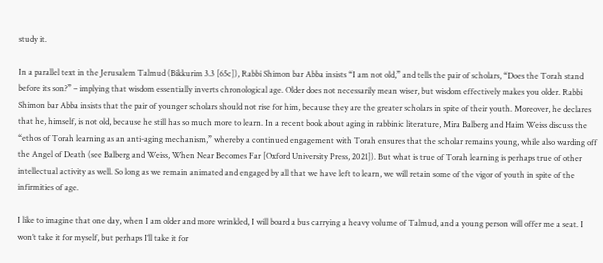study it.

In a parallel text in the Jerusalem Talmud (Bikkurim 3.3 [65c]), Rabbi Shimon bar Abba insists “I am not old,” and tells the pair of scholars, “Does the Torah stand before its son?” – implying that wisdom essentially inverts chronological age. Older does not necessarily mean wiser, but wisdom effectively makes you older. Rabbi Shimon bar Abba insists that the pair of younger scholars should not rise for him, because they are the greater scholars in spite of their youth. Moreover, he declares that he, himself, is not old, because he still has so much more to learn. In a recent book about aging in rabbinic literature, Mira Balberg and Haim Weiss discuss the “ethos of Torah learning as an anti-aging mechanism,” whereby a continued engagement with Torah ensures that the scholar remains young, while also warding off the Angel of Death (see Balberg and Weiss, When Near Becomes Far [Oxford University Press, 2021]). But what is true of Torah learning is perhaps true of other intellectual activity as well. So long as we remain animated and engaged by all that we have left to learn, we will retain some of the vigor of youth in spite of the infirmities of age.

I like to imagine that one day, when I am older and more wrinkled, I will board a bus carrying a heavy volume of Talmud, and a young person will offer me a seat. I won’t take it for myself, but perhaps I’ll take it for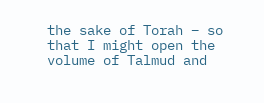the sake of Torah – so that I might open the volume of Talmud and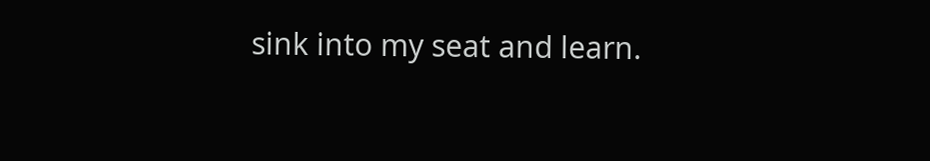sink into my seat and learn.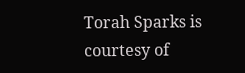Torah Sparks is courtesy of